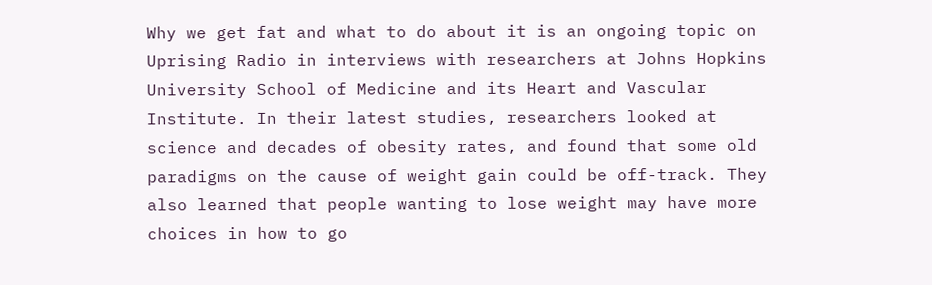Why we get fat and what to do about it is an ongoing topic on Uprising Radio in interviews with researchers at Johns Hopkins University School of Medicine and its Heart and Vascular Institute. In their latest studies, researchers looked at science and decades of obesity rates, and found that some old paradigms on the cause of weight gain could be off-track. They also learned that people wanting to lose weight may have more choices in how to go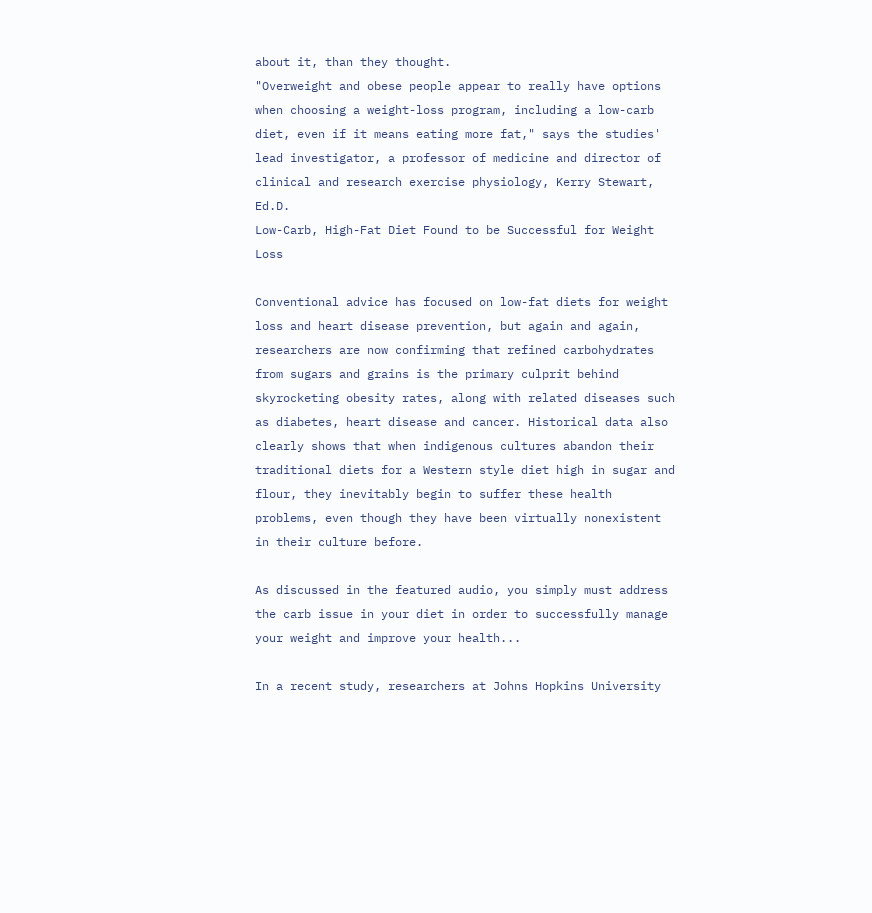about it, than they thought.
"Overweight and obese people appear to really have options when choosing a weight-loss program, including a low-carb diet, even if it means eating more fat," says the studies' lead investigator, a professor of medicine and director of clinical and research exercise physiology, Kerry Stewart, Ed.D.
Low-Carb, High-Fat Diet Found to be Successful for Weight Loss

Conventional advice has focused on low-fat diets for weight loss and heart disease prevention, but again and again, researchers are now confirming that refined carbohydrates from sugars and grains is the primary culprit behind skyrocketing obesity rates, along with related diseases such as diabetes, heart disease and cancer. Historical data also clearly shows that when indigenous cultures abandon their traditional diets for a Western style diet high in sugar and flour, they inevitably begin to suffer these health problems, even though they have been virtually nonexistent in their culture before.

As discussed in the featured audio, you simply must address the carb issue in your diet in order to successfully manage your weight and improve your health...

In a recent study, researchers at Johns Hopkins University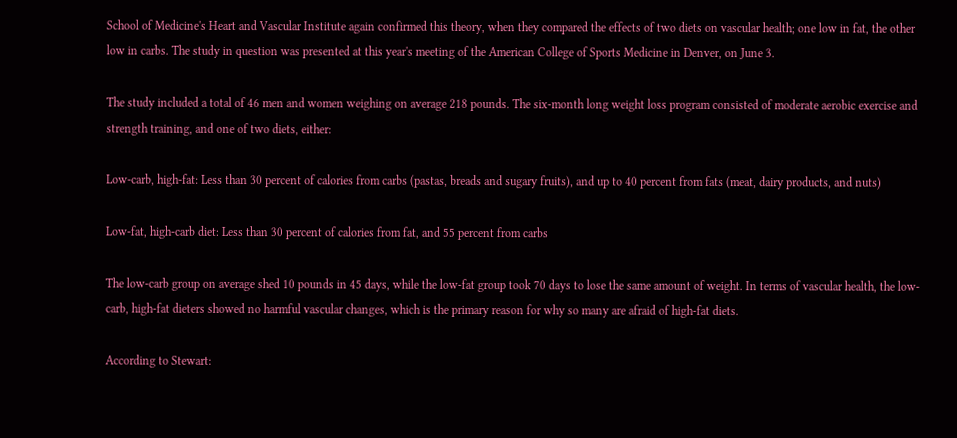School of Medicine's Heart and Vascular Institute again confirmed this theory, when they compared the effects of two diets on vascular health; one low in fat, the other low in carbs. The study in question was presented at this year's meeting of the American College of Sports Medicine in Denver, on June 3.

The study included a total of 46 men and women weighing on average 218 pounds. The six-month long weight loss program consisted of moderate aerobic exercise and strength training, and one of two diets, either:

Low-carb, high-fat: Less than 30 percent of calories from carbs (pastas, breads and sugary fruits), and up to 40 percent from fats (meat, dairy products, and nuts)

Low-fat, high-carb diet: Less than 30 percent of calories from fat, and 55 percent from carbs

The low-carb group on average shed 10 pounds in 45 days, while the low-fat group took 70 days to lose the same amount of weight. In terms of vascular health, the low-carb, high-fat dieters showed no harmful vascular changes, which is the primary reason for why so many are afraid of high-fat diets.

According to Stewart: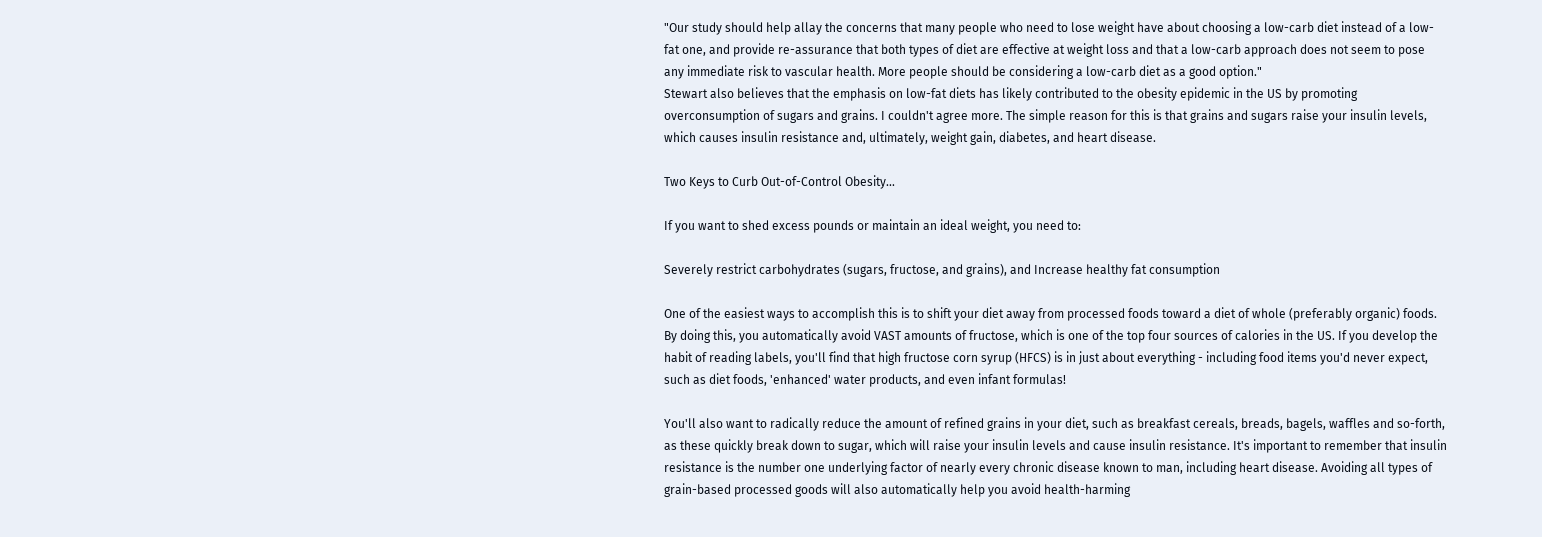"Our study should help allay the concerns that many people who need to lose weight have about choosing a low-carb diet instead of a low-fat one, and provide re-assurance that both types of diet are effective at weight loss and that a low-carb approach does not seem to pose any immediate risk to vascular health. More people should be considering a low-carb diet as a good option."
Stewart also believes that the emphasis on low-fat diets has likely contributed to the obesity epidemic in the US by promoting overconsumption of sugars and grains. I couldn't agree more. The simple reason for this is that grains and sugars raise your insulin levels, which causes insulin resistance and, ultimately, weight gain, diabetes, and heart disease.

Two Keys to Curb Out-of-Control Obesity...

If you want to shed excess pounds or maintain an ideal weight, you need to:

Severely restrict carbohydrates (sugars, fructose, and grains), and Increase healthy fat consumption

One of the easiest ways to accomplish this is to shift your diet away from processed foods toward a diet of whole (preferably organic) foods. By doing this, you automatically avoid VAST amounts of fructose, which is one of the top four sources of calories in the US. If you develop the habit of reading labels, you'll find that high fructose corn syrup (HFCS) is in just about everything - including food items you'd never expect, such as diet foods, 'enhanced' water products, and even infant formulas!

You'll also want to radically reduce the amount of refined grains in your diet, such as breakfast cereals, breads, bagels, waffles and so-forth, as these quickly break down to sugar, which will raise your insulin levels and cause insulin resistance. It's important to remember that insulin resistance is the number one underlying factor of nearly every chronic disease known to man, including heart disease. Avoiding all types of grain-based processed goods will also automatically help you avoid health-harming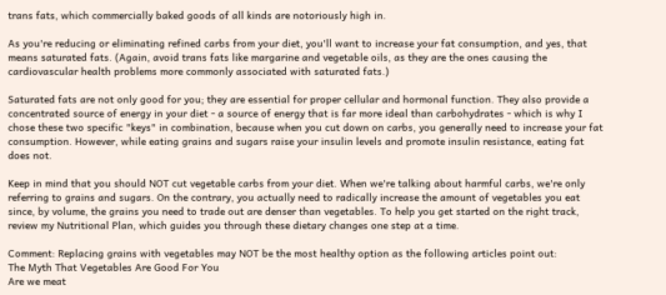trans fats, which commercially baked goods of all kinds are notoriously high in.

As you're reducing or eliminating refined carbs from your diet, you'll want to increase your fat consumption, and yes, that means saturated fats. (Again, avoid trans fats like margarine and vegetable oils, as they are the ones causing the cardiovascular health problems more commonly associated with saturated fats.)

Saturated fats are not only good for you; they are essential for proper cellular and hormonal function. They also provide a concentrated source of energy in your diet - a source of energy that is far more ideal than carbohydrates - which is why I chose these two specific "keys" in combination, because when you cut down on carbs, you generally need to increase your fat consumption. However, while eating grains and sugars raise your insulin levels and promote insulin resistance, eating fat does not.

Keep in mind that you should NOT cut vegetable carbs from your diet. When we're talking about harmful carbs, we're only referring to grains and sugars. On the contrary, you actually need to radically increase the amount of vegetables you eat since, by volume, the grains you need to trade out are denser than vegetables. To help you get started on the right track, review my Nutritional Plan, which guides you through these dietary changes one step at a time.

Comment: Replacing grains with vegetables may NOT be the most healthy option as the following articles point out:
The Myth That Vegetables Are Good For You
Are we meat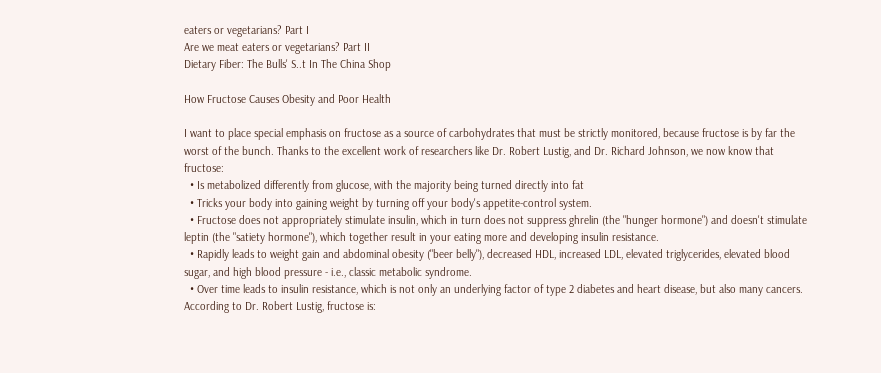eaters or vegetarians? Part I
Are we meat eaters or vegetarians? Part II
Dietary Fiber: The Bulls' S..t In The China Shop

How Fructose Causes Obesity and Poor Health

I want to place special emphasis on fructose as a source of carbohydrates that must be strictly monitored, because fructose is by far the worst of the bunch. Thanks to the excellent work of researchers like Dr. Robert Lustig, and Dr. Richard Johnson, we now know that fructose:
  • Is metabolized differently from glucose, with the majority being turned directly into fat
  • Tricks your body into gaining weight by turning off your body's appetite-control system.
  • Fructose does not appropriately stimulate insulin, which in turn does not suppress ghrelin (the "hunger hormone") and doesn't stimulate leptin (the "satiety hormone"), which together result in your eating more and developing insulin resistance.
  • Rapidly leads to weight gain and abdominal obesity ("beer belly"), decreased HDL, increased LDL, elevated triglycerides, elevated blood sugar, and high blood pressure - i.e., classic metabolic syndrome.
  • Over time leads to insulin resistance, which is not only an underlying factor of type 2 diabetes and heart disease, but also many cancers.
According to Dr. Robert Lustig, fructose is: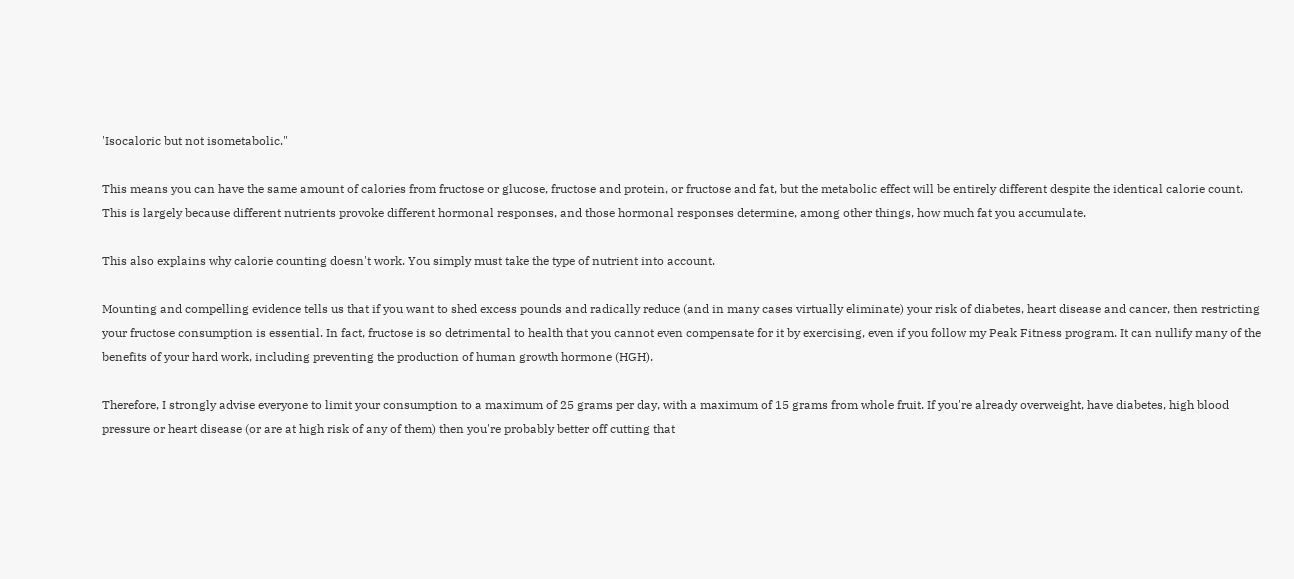'Isocaloric but not isometabolic."

This means you can have the same amount of calories from fructose or glucose, fructose and protein, or fructose and fat, but the metabolic effect will be entirely different despite the identical calorie count. This is largely because different nutrients provoke different hormonal responses, and those hormonal responses determine, among other things, how much fat you accumulate.

This also explains why calorie counting doesn't work. You simply must take the type of nutrient into account.

Mounting and compelling evidence tells us that if you want to shed excess pounds and radically reduce (and in many cases virtually eliminate) your risk of diabetes, heart disease and cancer, then restricting your fructose consumption is essential. In fact, fructose is so detrimental to health that you cannot even compensate for it by exercising, even if you follow my Peak Fitness program. It can nullify many of the benefits of your hard work, including preventing the production of human growth hormone (HGH).

Therefore, I strongly advise everyone to limit your consumption to a maximum of 25 grams per day, with a maximum of 15 grams from whole fruit. If you're already overweight, have diabetes, high blood pressure or heart disease (or are at high risk of any of them) then you're probably better off cutting that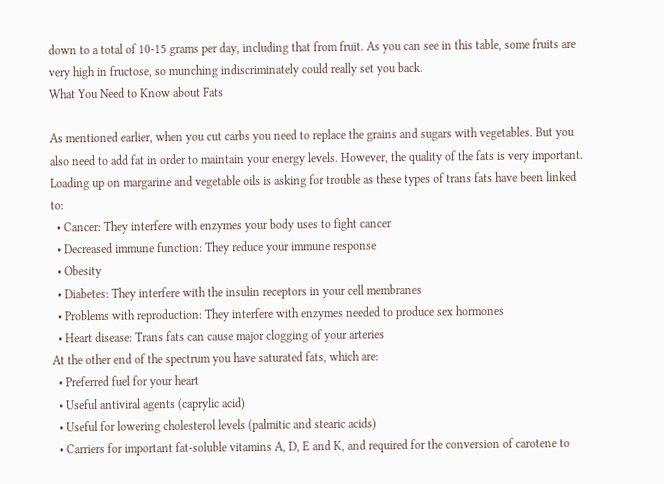down to a total of 10-15 grams per day, including that from fruit. As you can see in this table, some fruits are very high in fructose, so munching indiscriminately could really set you back.
What You Need to Know about Fats

As mentioned earlier, when you cut carbs you need to replace the grains and sugars with vegetables. But you also need to add fat in order to maintain your energy levels. However, the quality of the fats is very important. Loading up on margarine and vegetable oils is asking for trouble as these types of trans fats have been linked to:
  • Cancer: They interfere with enzymes your body uses to fight cancer
  • Decreased immune function: They reduce your immune response
  • Obesity
  • Diabetes: They interfere with the insulin receptors in your cell membranes
  • Problems with reproduction: They interfere with enzymes needed to produce sex hormones
  • Heart disease: Trans fats can cause major clogging of your arteries
At the other end of the spectrum you have saturated fats, which are:
  • Preferred fuel for your heart
  • Useful antiviral agents (caprylic acid)
  • Useful for lowering cholesterol levels (palmitic and stearic acids)
  • Carriers for important fat-soluble vitamins A, D, E and K, and required for the conversion of carotene to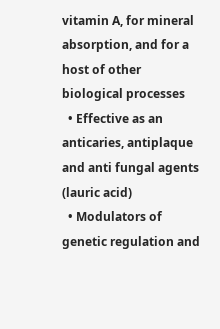vitamin A, for mineral absorption, and for a host of other biological processes
  • Effective as an anticaries, antiplaque and anti fungal agents (lauric acid)
  • Modulators of genetic regulation and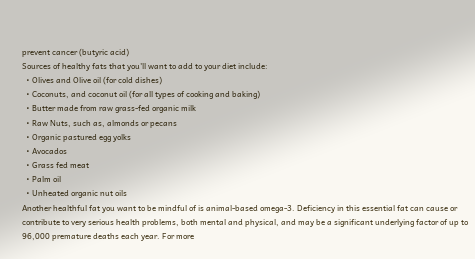prevent cancer (butyric acid)
Sources of healthy fats that you'll want to add to your diet include:
  • Olives and Olive oil (for cold dishes)
  • Coconuts, and coconut oil (for all types of cooking and baking)
  • Butter made from raw grass-fed organic milk
  • Raw Nuts, such as, almonds or pecans
  • Organic pastured egg yolks
  • Avocados
  • Grass fed meat
  • Palm oil
  • Unheated organic nut oils
Another healthful fat you want to be mindful of is animal-based omega-3. Deficiency in this essential fat can cause or contribute to very serious health problems, both mental and physical, and may be a significant underlying factor of up to 96,000 premature deaths each year. For more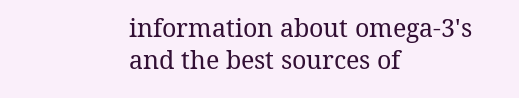information about omega-3's and the best sources of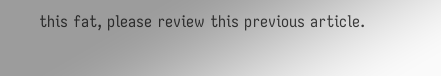this fat, please review this previous article.